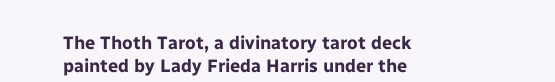The Thoth Tarot, a divinatory tarot deck painted by Lady Frieda Harris under the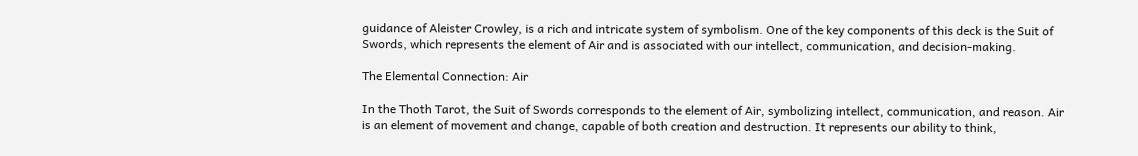guidance of Aleister Crowley, is a rich and intricate system of symbolism. One of the key components of this deck is the Suit of Swords, which represents the element of Air and is associated with our intellect, communication, and decision-making.

The Elemental Connection: Air

In the Thoth Tarot, the Suit of Swords corresponds to the element of Air, symbolizing intellect, communication, and reason. Air is an element of movement and change, capable of both creation and destruction. It represents our ability to think,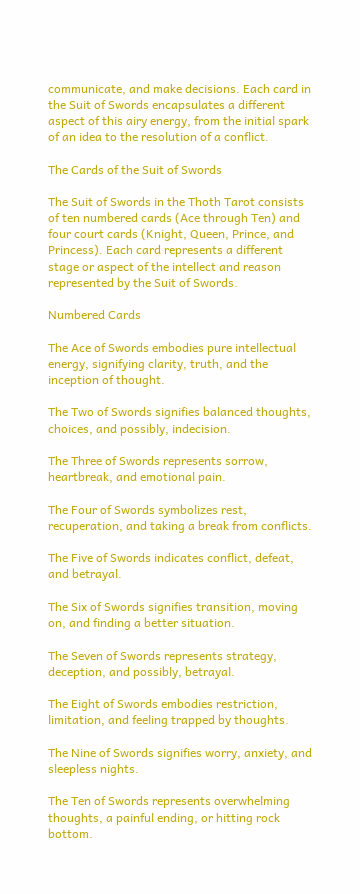communicate, and make decisions. Each card in the Suit of Swords encapsulates a different aspect of this airy energy, from the initial spark of an idea to the resolution of a conflict.

The Cards of the Suit of Swords

The Suit of Swords in the Thoth Tarot consists of ten numbered cards (Ace through Ten) and four court cards (Knight, Queen, Prince, and Princess). Each card represents a different stage or aspect of the intellect and reason represented by the Suit of Swords.

Numbered Cards

The Ace of Swords embodies pure intellectual energy, signifying clarity, truth, and the inception of thought.

The Two of Swords signifies balanced thoughts, choices, and possibly, indecision.

The Three of Swords represents sorrow, heartbreak, and emotional pain.

The Four of Swords symbolizes rest, recuperation, and taking a break from conflicts.

The Five of Swords indicates conflict, defeat, and betrayal.

The Six of Swords signifies transition, moving on, and finding a better situation.

The Seven of Swords represents strategy, deception, and possibly, betrayal.

The Eight of Swords embodies restriction, limitation, and feeling trapped by thoughts.

The Nine of Swords signifies worry, anxiety, and sleepless nights.

The Ten of Swords represents overwhelming thoughts, a painful ending, or hitting rock bottom.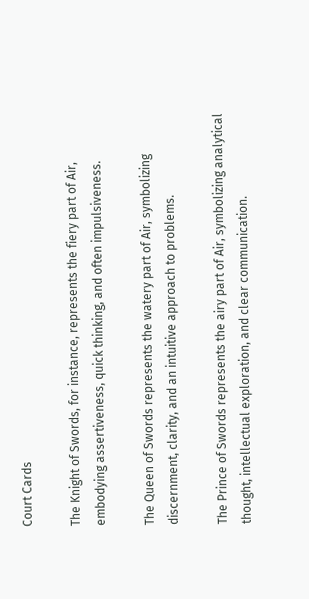Court Cards

The Knight of Swords, for instance, represents the fiery part of Air, embodying assertiveness, quick thinking, and often impulsiveness.

The Queen of Swords represents the watery part of Air, symbolizing discernment, clarity, and an intuitive approach to problems.

The Prince of Swords represents the airy part of Air, symbolizing analytical thought, intellectual exploration, and clear communication.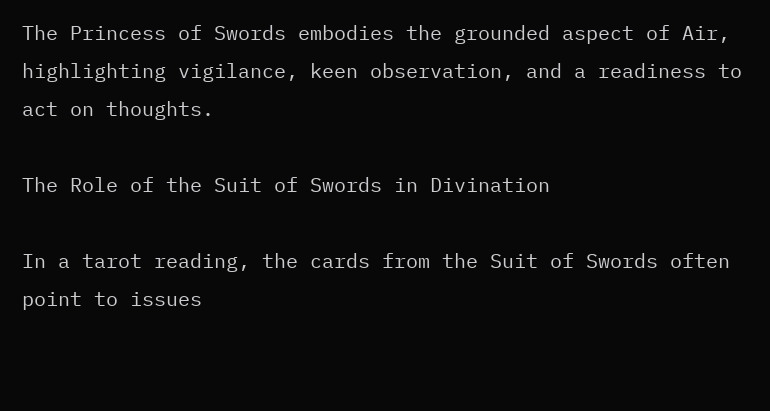The Princess of Swords embodies the grounded aspect of Air, highlighting vigilance, keen observation, and a readiness to act on thoughts.

The Role of the Suit of Swords in Divination

In a tarot reading, the cards from the Suit of Swords often point to issues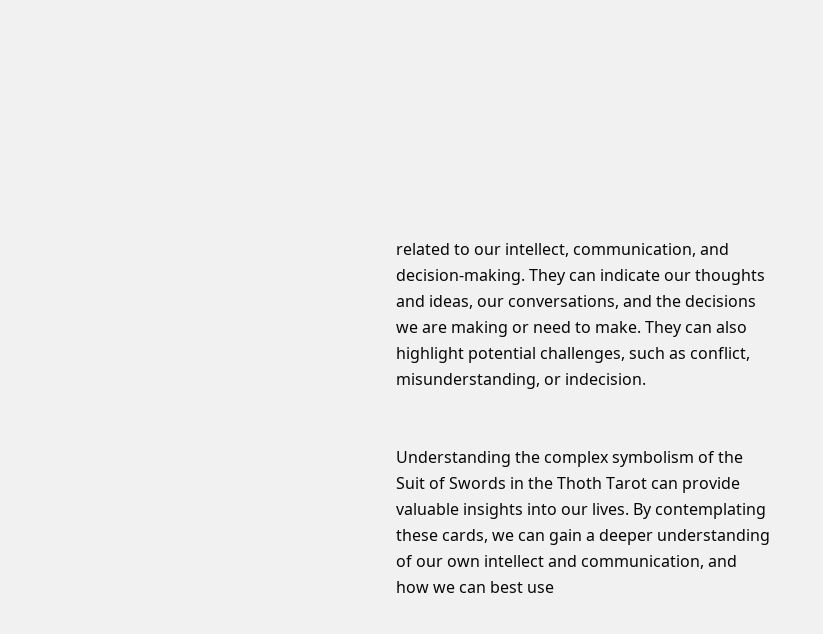related to our intellect, communication, and decision-making. They can indicate our thoughts and ideas, our conversations, and the decisions we are making or need to make. They can also highlight potential challenges, such as conflict, misunderstanding, or indecision.


Understanding the complex symbolism of the Suit of Swords in the Thoth Tarot can provide valuable insights into our lives. By contemplating these cards, we can gain a deeper understanding of our own intellect and communication, and how we can best use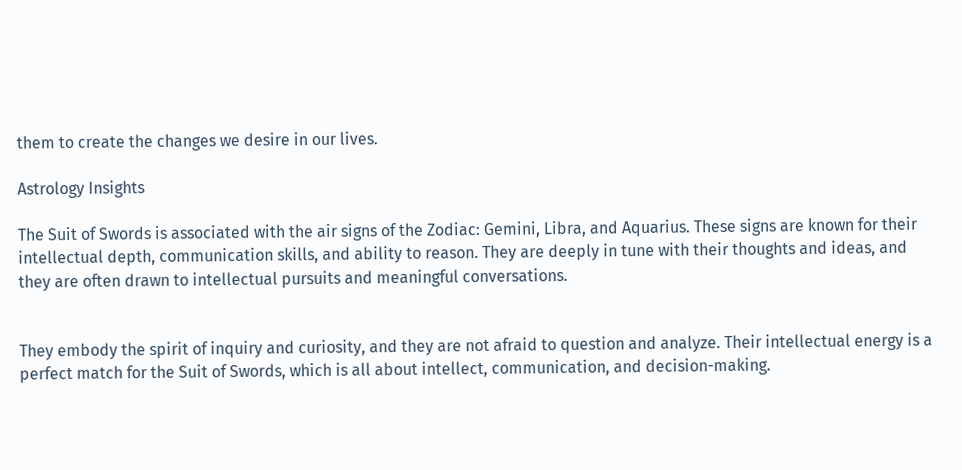them to create the changes we desire in our lives.

Astrology Insights

The Suit of Swords is associated with the air signs of the Zodiac: Gemini, Libra, and Aquarius. These signs are known for their intellectual depth, communication skills, and ability to reason. They are deeply in tune with their thoughts and ideas, and they are often drawn to intellectual pursuits and meaningful conversations.


They embody the spirit of inquiry and curiosity, and they are not afraid to question and analyze. Their intellectual energy is a perfect match for the Suit of Swords, which is all about intellect, communication, and decision-making.